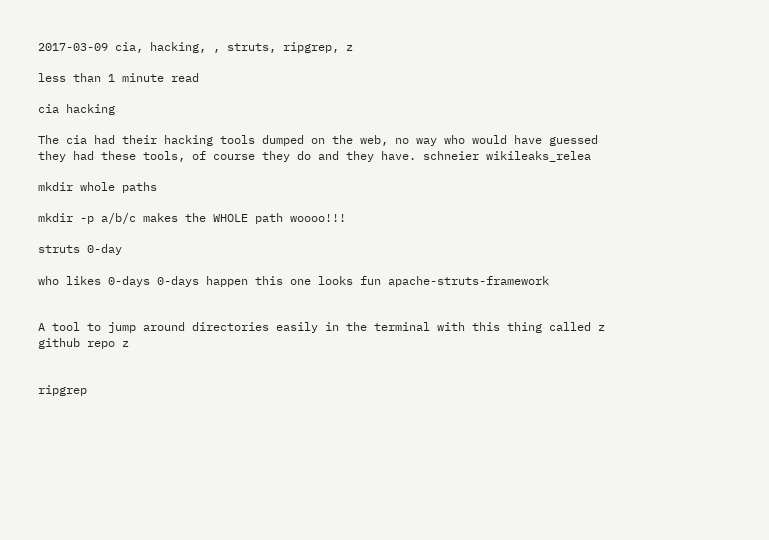2017-03-09 cia, hacking, , struts, ripgrep, z

less than 1 minute read

cia hacking

The cia had their hacking tools dumped on the web, no way who would have guessed they had these tools, of course they do and they have. schneier wikileaks_relea

mkdir whole paths

mkdir -p a/b/c makes the WHOLE path woooo!!!

struts 0-day

who likes 0-days 0-days happen this one looks fun apache-struts-framework


A tool to jump around directories easily in the terminal with this thing called z github repo z


ripgrep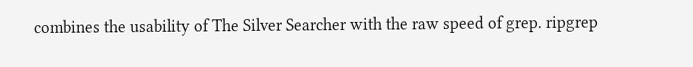combines the usability of The Silver Searcher with the raw speed of grep. ripgrep